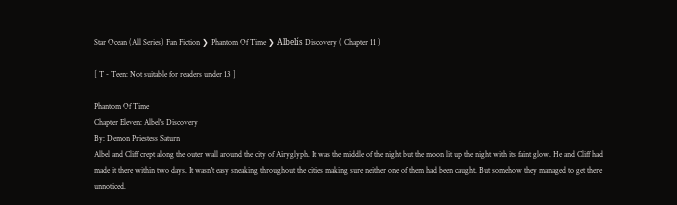Star Ocean (All Series) Fan Fiction ❯ Phantom Of Time ❯ Albelís Discovery ( Chapter 11 )

[ T - Teen: Not suitable for readers under 13 ]

Phantom Of Time
Chapter Eleven: Albel's Discovery
By: Demon Priestess Saturn
Albel and Cliff crept along the outer wall around the city of Airyglyph. It was the middle of the night but the moon lit up the night with its faint glow. He and Cliff had made it there within two days. It wasn't easy sneaking throughout the cities making sure neither one of them had been caught. But somehow they managed to get there unnoticed.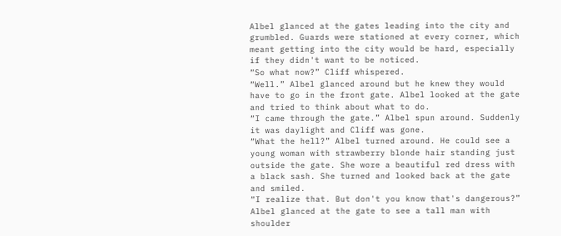Albel glanced at the gates leading into the city and grumbled. Guards were stationed at every corner, which meant getting into the city would be hard, especially if they didn't want to be noticed.
“So what now?” Cliff whispered.
“Well.” Albel glanced around but he knew they would have to go in the front gate. Albel looked at the gate and tried to think about what to do.
“I came through the gate.” Albel spun around. Suddenly it was daylight and Cliff was gone.
“What the hell?” Albel turned around. He could see a young woman with strawberry blonde hair standing just outside the gate. She wore a beautiful red dress with a black sash. She turned and looked back at the gate and smiled.
“I realize that. But don't you know that's dangerous?” Albel glanced at the gate to see a tall man with shoulder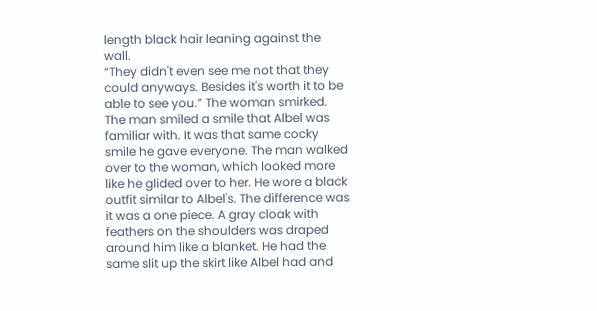length black hair leaning against the wall.
“They didn't even see me not that they could anyways. Besides it's worth it to be able to see you.” The woman smirked. The man smiled a smile that Albel was familiar with. It was that same cocky smile he gave everyone. The man walked over to the woman, which looked more like he glided over to her. He wore a black outfit similar to Albel's. The difference was it was a one piece. A gray cloak with feathers on the shoulders was draped around him like a blanket. He had the same slit up the skirt like Albel had and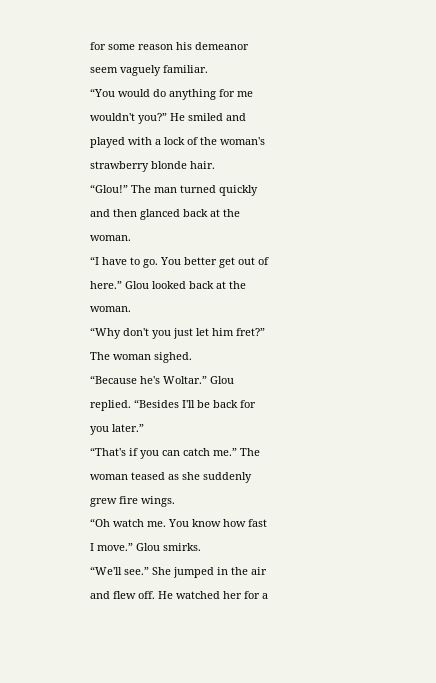for some reason his demeanor seem vaguely familiar.
“You would do anything for me wouldn't you?” He smiled and played with a lock of the woman's strawberry blonde hair.
“Glou!” The man turned quickly and then glanced back at the woman.
“I have to go. You better get out of here.” Glou looked back at the woman.
“Why don't you just let him fret?” The woman sighed.
“Because he's Woltar.” Glou replied. “Besides I'll be back for you later.”
“That's if you can catch me.” The woman teased as she suddenly grew fire wings.
“Oh watch me. You know how fast I move.” Glou smirks.
“We'll see.” She jumped in the air and flew off. He watched her for a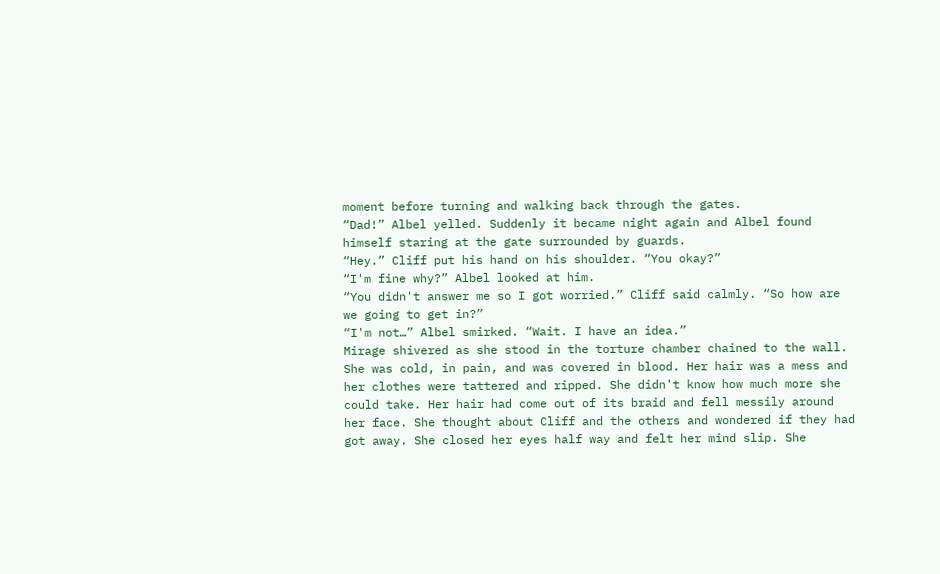moment before turning and walking back through the gates.
“Dad!” Albel yelled. Suddenly it became night again and Albel found himself staring at the gate surrounded by guards.
“Hey.” Cliff put his hand on his shoulder. “You okay?”
“I'm fine why?” Albel looked at him.
“You didn't answer me so I got worried.” Cliff said calmly. “So how are we going to get in?”
“I'm not…” Albel smirked. “Wait. I have an idea.”
Mirage shivered as she stood in the torture chamber chained to the wall. She was cold, in pain, and was covered in blood. Her hair was a mess and her clothes were tattered and ripped. She didn't know how much more she could take. Her hair had come out of its braid and fell messily around her face. She thought about Cliff and the others and wondered if they had got away. She closed her eyes half way and felt her mind slip. She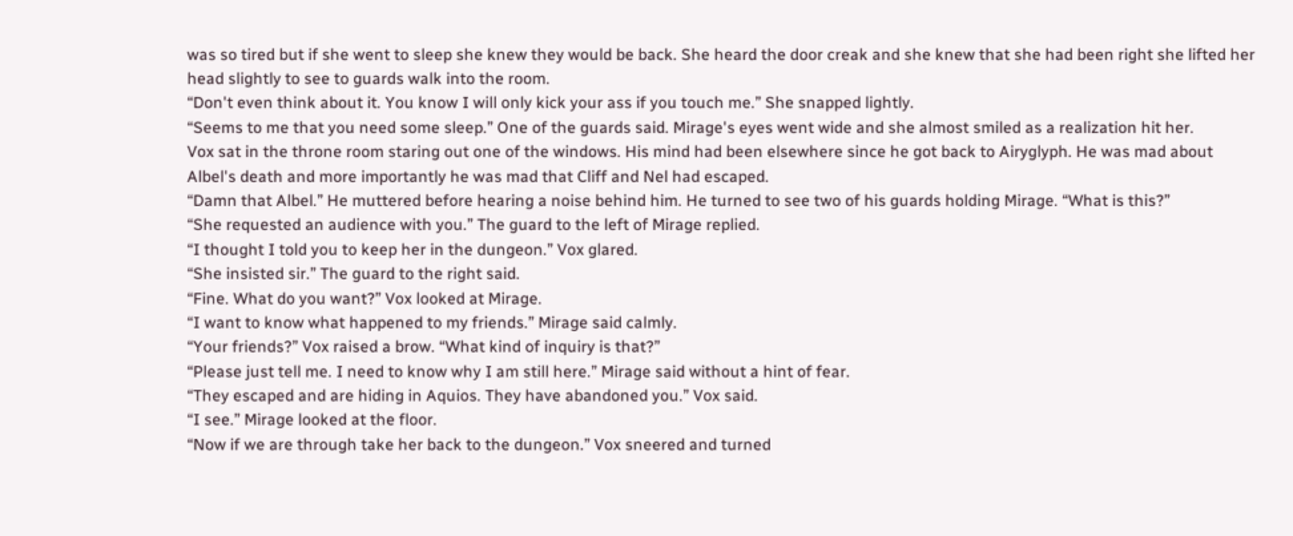was so tired but if she went to sleep she knew they would be back. She heard the door creak and she knew that she had been right she lifted her head slightly to see to guards walk into the room.
“Don't even think about it. You know I will only kick your ass if you touch me.” She snapped lightly.
“Seems to me that you need some sleep.” One of the guards said. Mirage's eyes went wide and she almost smiled as a realization hit her.
Vox sat in the throne room staring out one of the windows. His mind had been elsewhere since he got back to Airyglyph. He was mad about Albel's death and more importantly he was mad that Cliff and Nel had escaped.
“Damn that Albel.” He muttered before hearing a noise behind him. He turned to see two of his guards holding Mirage. “What is this?”
“She requested an audience with you.” The guard to the left of Mirage replied.
“I thought I told you to keep her in the dungeon.” Vox glared.
“She insisted sir.” The guard to the right said.
“Fine. What do you want?” Vox looked at Mirage.
“I want to know what happened to my friends.” Mirage said calmly.
“Your friends?” Vox raised a brow. “What kind of inquiry is that?”
“Please just tell me. I need to know why I am still here.” Mirage said without a hint of fear.
“They escaped and are hiding in Aquios. They have abandoned you.” Vox said.
“I see.” Mirage looked at the floor.
“Now if we are through take her back to the dungeon.” Vox sneered and turned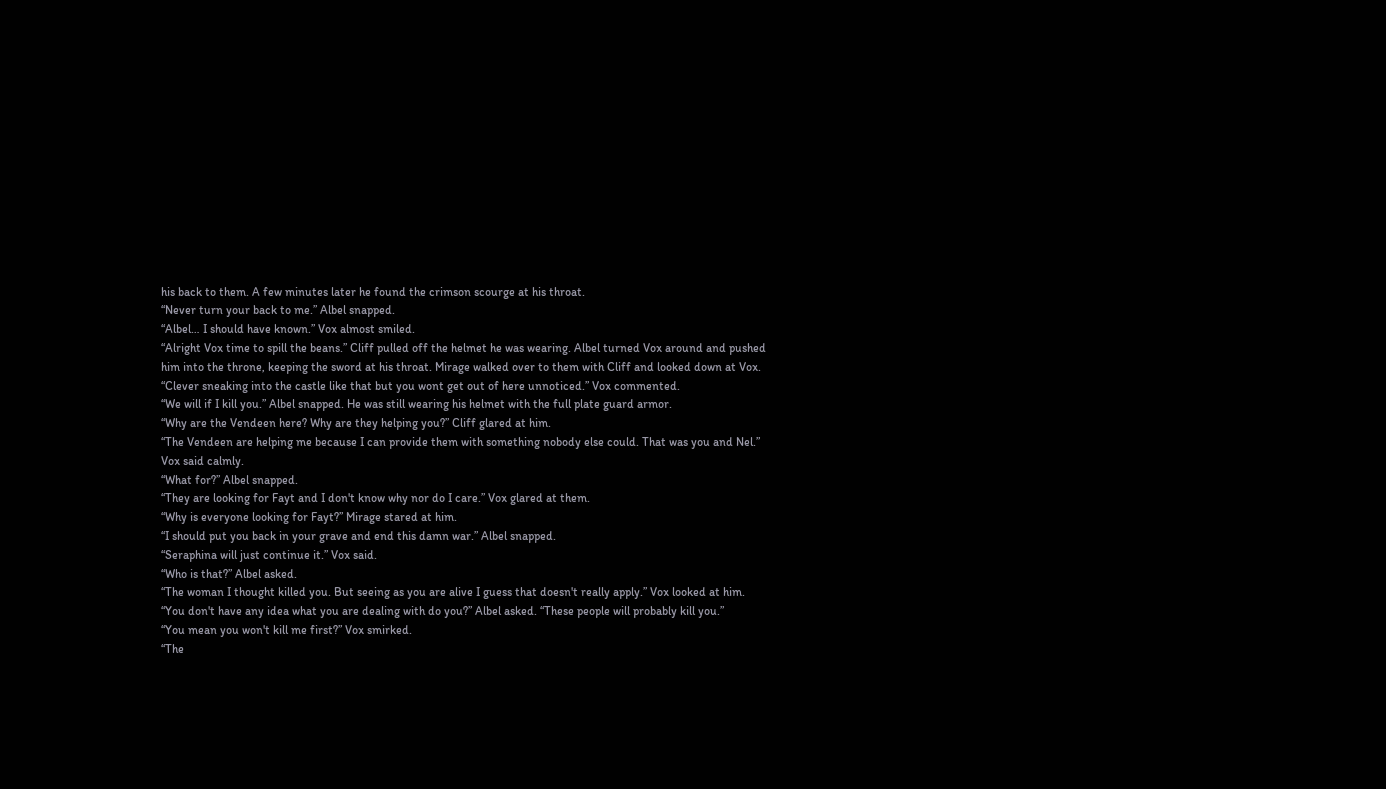his back to them. A few minutes later he found the crimson scourge at his throat.
“Never turn your back to me.” Albel snapped.
“Albel… I should have known.” Vox almost smiled.
“Alright Vox time to spill the beans.” Cliff pulled off the helmet he was wearing. Albel turned Vox around and pushed him into the throne, keeping the sword at his throat. Mirage walked over to them with Cliff and looked down at Vox.
“Clever sneaking into the castle like that but you wont get out of here unnoticed.” Vox commented.
“We will if I kill you.” Albel snapped. He was still wearing his helmet with the full plate guard armor.
“Why are the Vendeen here? Why are they helping you?” Cliff glared at him.
“The Vendeen are helping me because I can provide them with something nobody else could. That was you and Nel.” Vox said calmly.
“What for?” Albel snapped.
“They are looking for Fayt and I don't know why nor do I care.” Vox glared at them.
“Why is everyone looking for Fayt?” Mirage stared at him.
“I should put you back in your grave and end this damn war.” Albel snapped.
“Seraphina will just continue it.” Vox said.
“Who is that?” Albel asked.
“The woman I thought killed you. But seeing as you are alive I guess that doesn't really apply.” Vox looked at him.
“You don't have any idea what you are dealing with do you?” Albel asked. “These people will probably kill you.”
“You mean you won't kill me first?” Vox smirked.
“The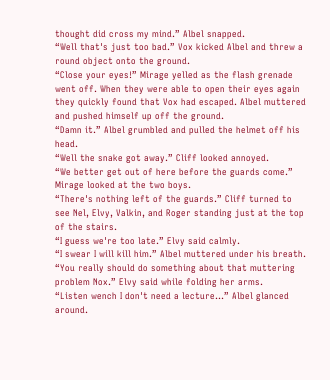thought did cross my mind.” Albel snapped.
“Well that's just too bad.” Vox kicked Albel and threw a round object onto the ground.
“Close your eyes!” Mirage yelled as the flash grenade went off. When they were able to open their eyes again they quickly found that Vox had escaped. Albel muttered and pushed himself up off the ground.
“Damn it.” Albel grumbled and pulled the helmet off his head.
“Well the snake got away.” Cliff looked annoyed.
“We better get out of here before the guards come.” Mirage looked at the two boys.
“There's nothing left of the guards.” Cliff turned to see Nel, Elvy, Valkin, and Roger standing just at the top of the stairs.
“I guess we're too late.” Elvy said calmly.
“I swear I will kill him.” Albel muttered under his breath.
“You really should do something about that muttering problem Nox.” Elvy said while folding her arms.
“Listen wench I don't need a lecture…” Albel glanced around.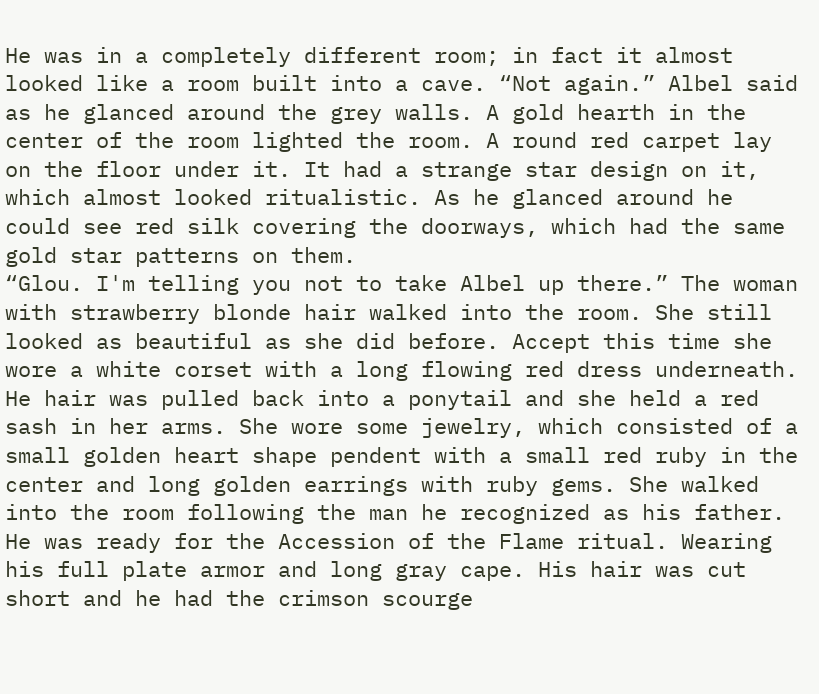He was in a completely different room; in fact it almost looked like a room built into a cave. “Not again.” Albel said as he glanced around the grey walls. A gold hearth in the center of the room lighted the room. A round red carpet lay on the floor under it. It had a strange star design on it, which almost looked ritualistic. As he glanced around he could see red silk covering the doorways, which had the same gold star patterns on them.
“Glou. I'm telling you not to take Albel up there.” The woman with strawberry blonde hair walked into the room. She still looked as beautiful as she did before. Accept this time she wore a white corset with a long flowing red dress underneath. He hair was pulled back into a ponytail and she held a red sash in her arms. She wore some jewelry, which consisted of a small golden heart shape pendent with a small red ruby in the center and long golden earrings with ruby gems. She walked into the room following the man he recognized as his father. He was ready for the Accession of the Flame ritual. Wearing his full plate armor and long gray cape. His hair was cut short and he had the crimson scourge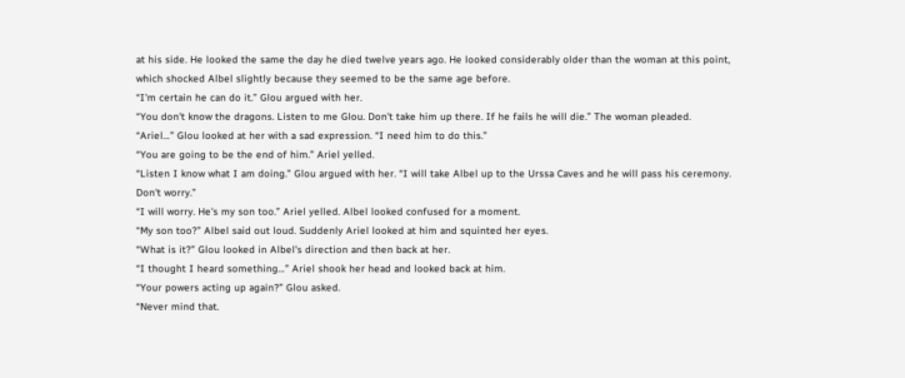at his side. He looked the same the day he died twelve years ago. He looked considerably older than the woman at this point, which shocked Albel slightly because they seemed to be the same age before.
“I'm certain he can do it.” Glou argued with her.
“You don't know the dragons. Listen to me Glou. Don't take him up there. If he fails he will die.” The woman pleaded.
“Ariel…” Glou looked at her with a sad expression. “I need him to do this.”
“You are going to be the end of him.” Ariel yelled.
“Listen I know what I am doing.” Glou argued with her. “I will take Albel up to the Urssa Caves and he will pass his ceremony. Don't worry.”
“I will worry. He's my son too.” Ariel yelled. Albel looked confused for a moment.
“My son too?” Albel said out loud. Suddenly Ariel looked at him and squinted her eyes.
“What is it?” Glou looked in Albel's direction and then back at her.
“I thought I heard something…” Ariel shook her head and looked back at him.
“Your powers acting up again?” Glou asked.
“Never mind that.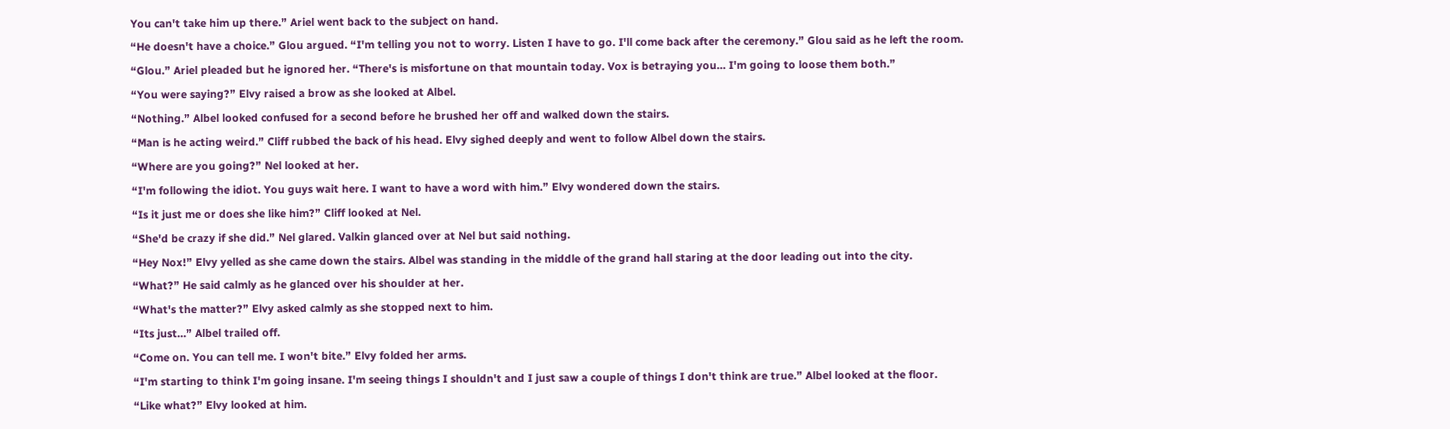You can't take him up there.” Ariel went back to the subject on hand.
“He doesn't have a choice.” Glou argued. “I'm telling you not to worry. Listen I have to go. I'll come back after the ceremony.” Glou said as he left the room.
“Glou.” Ariel pleaded but he ignored her. “There's is misfortune on that mountain today. Vox is betraying you… I'm going to loose them both.”
“You were saying?” Elvy raised a brow as she looked at Albel.
“Nothing.” Albel looked confused for a second before he brushed her off and walked down the stairs.
“Man is he acting weird.” Cliff rubbed the back of his head. Elvy sighed deeply and went to follow Albel down the stairs.
“Where are you going?” Nel looked at her.
“I'm following the idiot. You guys wait here. I want to have a word with him.” Elvy wondered down the stairs.
“Is it just me or does she like him?” Cliff looked at Nel.
“She'd be crazy if she did.” Nel glared. Valkin glanced over at Nel but said nothing.
“Hey Nox!” Elvy yelled as she came down the stairs. Albel was standing in the middle of the grand hall staring at the door leading out into the city.
“What?” He said calmly as he glanced over his shoulder at her.
“What's the matter?” Elvy asked calmly as she stopped next to him.
“Its just…” Albel trailed off.
“Come on. You can tell me. I won't bite.” Elvy folded her arms.
“I'm starting to think I'm going insane. I'm seeing things I shouldn't and I just saw a couple of things I don't think are true.” Albel looked at the floor.
“Like what?” Elvy looked at him.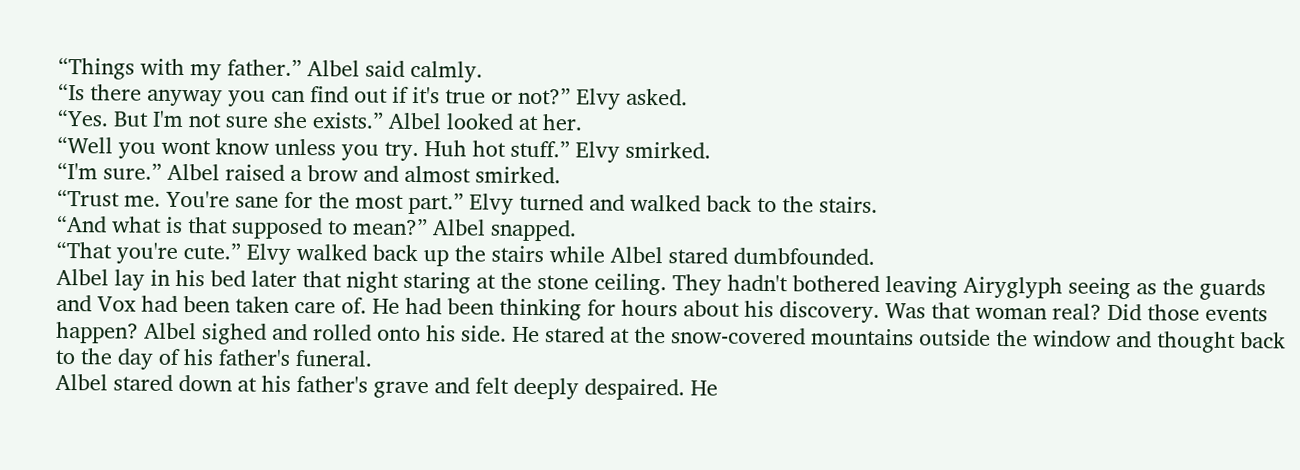“Things with my father.” Albel said calmly.
“Is there anyway you can find out if it's true or not?” Elvy asked.
“Yes. But I'm not sure she exists.” Albel looked at her.
“Well you wont know unless you try. Huh hot stuff.” Elvy smirked.
“I'm sure.” Albel raised a brow and almost smirked.
“Trust me. You're sane for the most part.” Elvy turned and walked back to the stairs.
“And what is that supposed to mean?” Albel snapped.
“That you're cute.” Elvy walked back up the stairs while Albel stared dumbfounded.
Albel lay in his bed later that night staring at the stone ceiling. They hadn't bothered leaving Airyglyph seeing as the guards and Vox had been taken care of. He had been thinking for hours about his discovery. Was that woman real? Did those events happen? Albel sighed and rolled onto his side. He stared at the snow-covered mountains outside the window and thought back to the day of his father's funeral.
Albel stared down at his father's grave and felt deeply despaired. He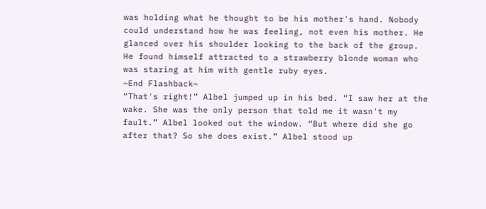was holding what he thought to be his mother's hand. Nobody could understand how he was feeling, not even his mother. He glanced over his shoulder looking to the back of the group. He found himself attracted to a strawberry blonde woman who was staring at him with gentle ruby eyes.
~End Flashback~
“That's right!” Albel jumped up in his bed. “I saw her at the wake. She was the only person that told me it wasn't my fault.” Albel looked out the window. “But where did she go after that? So she does exist.” Albel stood up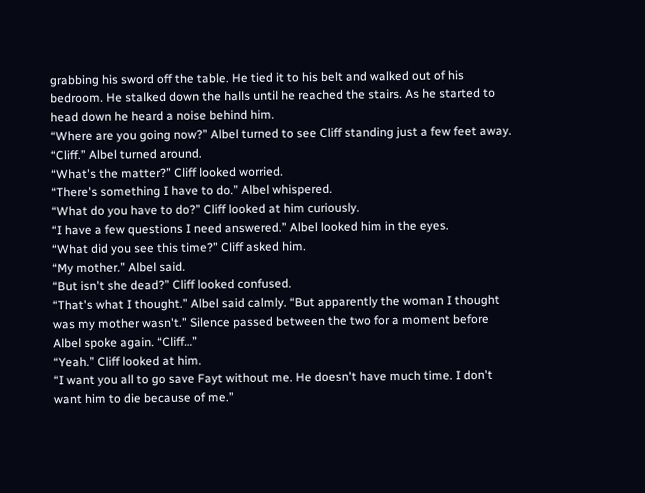grabbing his sword off the table. He tied it to his belt and walked out of his bedroom. He stalked down the halls until he reached the stairs. As he started to head down he heard a noise behind him.
“Where are you going now?” Albel turned to see Cliff standing just a few feet away.
“Cliff.” Albel turned around.
“What's the matter?” Cliff looked worried.
“There's something I have to do.” Albel whispered.
“What do you have to do?” Cliff looked at him curiously.
“I have a few questions I need answered.” Albel looked him in the eyes.
“What did you see this time?” Cliff asked him.
“My mother.” Albel said.
“But isn't she dead?” Cliff looked confused.
“That's what I thought.” Albel said calmly. “But apparently the woman I thought was my mother wasn't.” Silence passed between the two for a moment before Albel spoke again. “Cliff…”
“Yeah.” Cliff looked at him.
“I want you all to go save Fayt without me. He doesn't have much time. I don't want him to die because of me.”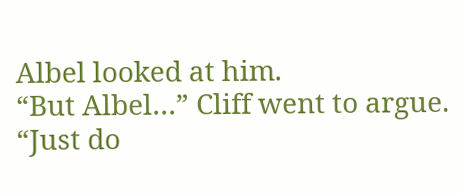Albel looked at him.
“But Albel…” Cliff went to argue.
“Just do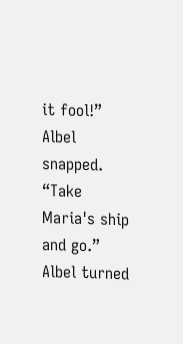it fool!” Albel snapped. “Take Maria's ship and go.” Albel turned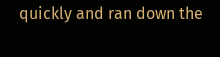quickly and ran down the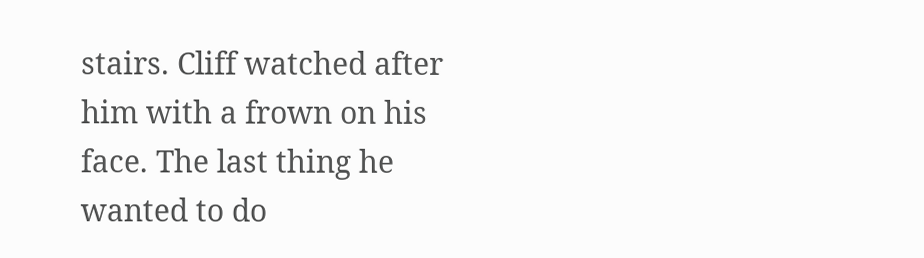stairs. Cliff watched after him with a frown on his face. The last thing he wanted to do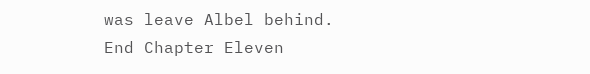was leave Albel behind.
End Chapter Eleven